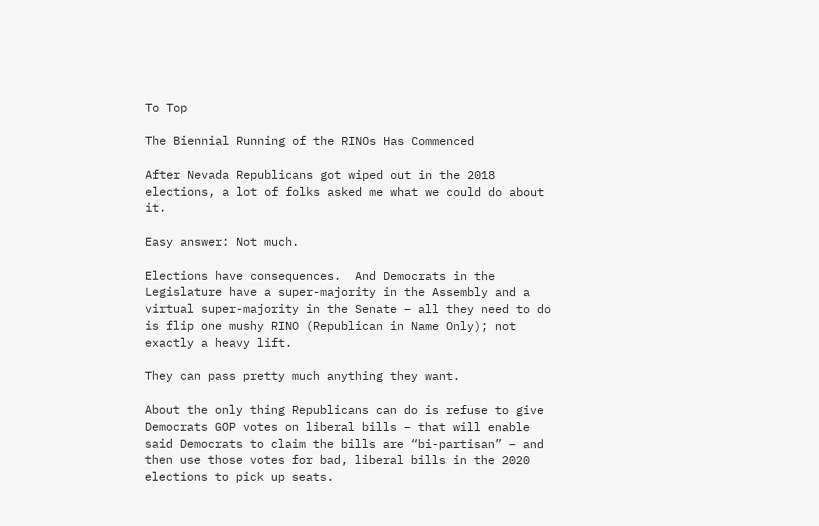To Top

The Biennial Running of the RINOs Has Commenced

After Nevada Republicans got wiped out in the 2018 elections, a lot of folks asked me what we could do about it.

Easy answer: Not much.

Elections have consequences.  And Democrats in the Legislature have a super-majority in the Assembly and a virtual super-majority in the Senate – all they need to do is flip one mushy RINO (Republican in Name Only); not exactly a heavy lift.

They can pass pretty much anything they want.

About the only thing Republicans can do is refuse to give Democrats GOP votes on liberal bills – that will enable said Democrats to claim the bills are “bi-partisan” – and then use those votes for bad, liberal bills in the 2020 elections to pick up seats.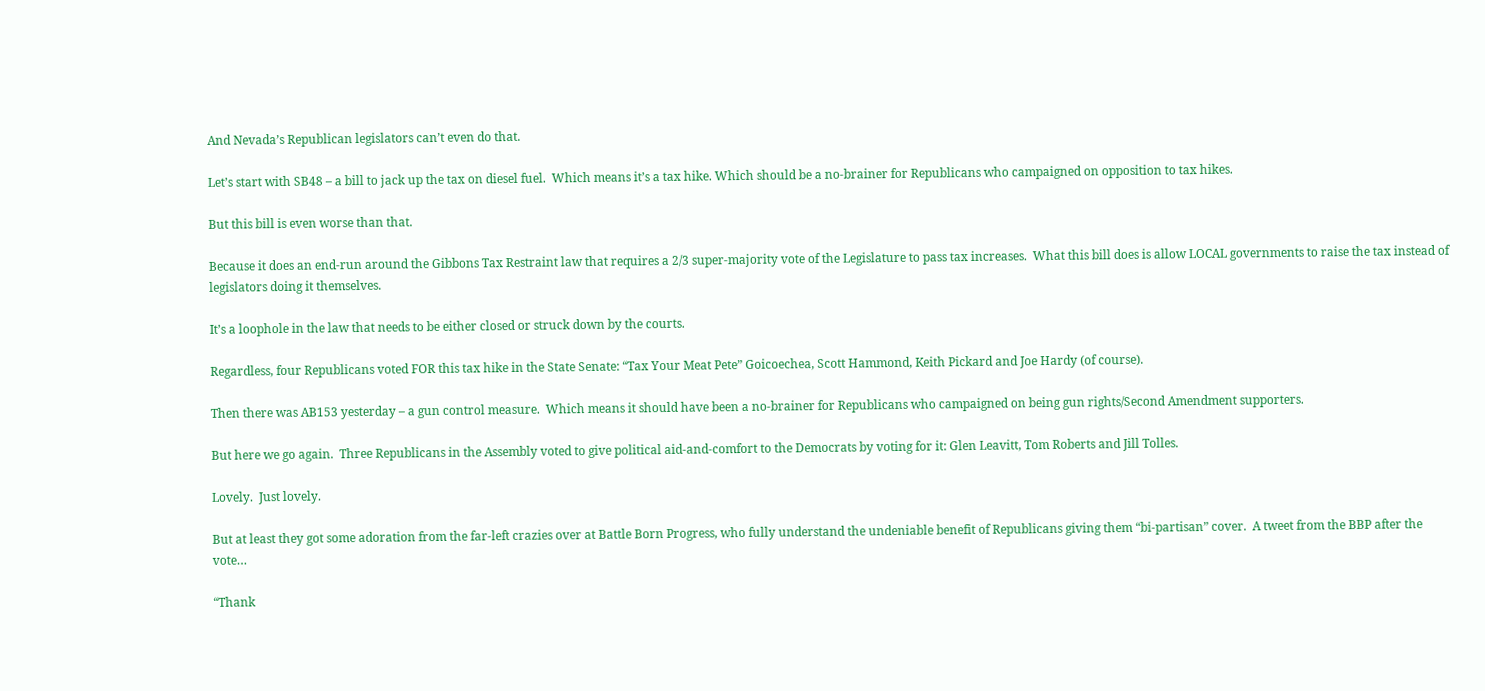And Nevada’s Republican legislators can’t even do that.

Let’s start with SB48 – a bill to jack up the tax on diesel fuel.  Which means it’s a tax hike. Which should be a no-brainer for Republicans who campaigned on opposition to tax hikes.

But this bill is even worse than that.

Because it does an end-run around the Gibbons Tax Restraint law that requires a 2/3 super-majority vote of the Legislature to pass tax increases.  What this bill does is allow LOCAL governments to raise the tax instead of legislators doing it themselves.

It’s a loophole in the law that needs to be either closed or struck down by the courts.

Regardless, four Republicans voted FOR this tax hike in the State Senate: “Tax Your Meat Pete” Goicoechea, Scott Hammond, Keith Pickard and Joe Hardy (of course).

Then there was AB153 yesterday – a gun control measure.  Which means it should have been a no-brainer for Republicans who campaigned on being gun rights/Second Amendment supporters.

But here we go again.  Three Republicans in the Assembly voted to give political aid-and-comfort to the Democrats by voting for it: Glen Leavitt, Tom Roberts and Jill Tolles.

Lovely.  Just lovely.

But at least they got some adoration from the far-left crazies over at Battle Born Progress, who fully understand the undeniable benefit of Republicans giving them “bi-partisan” cover.  A tweet from the BBP after the vote…

“Thank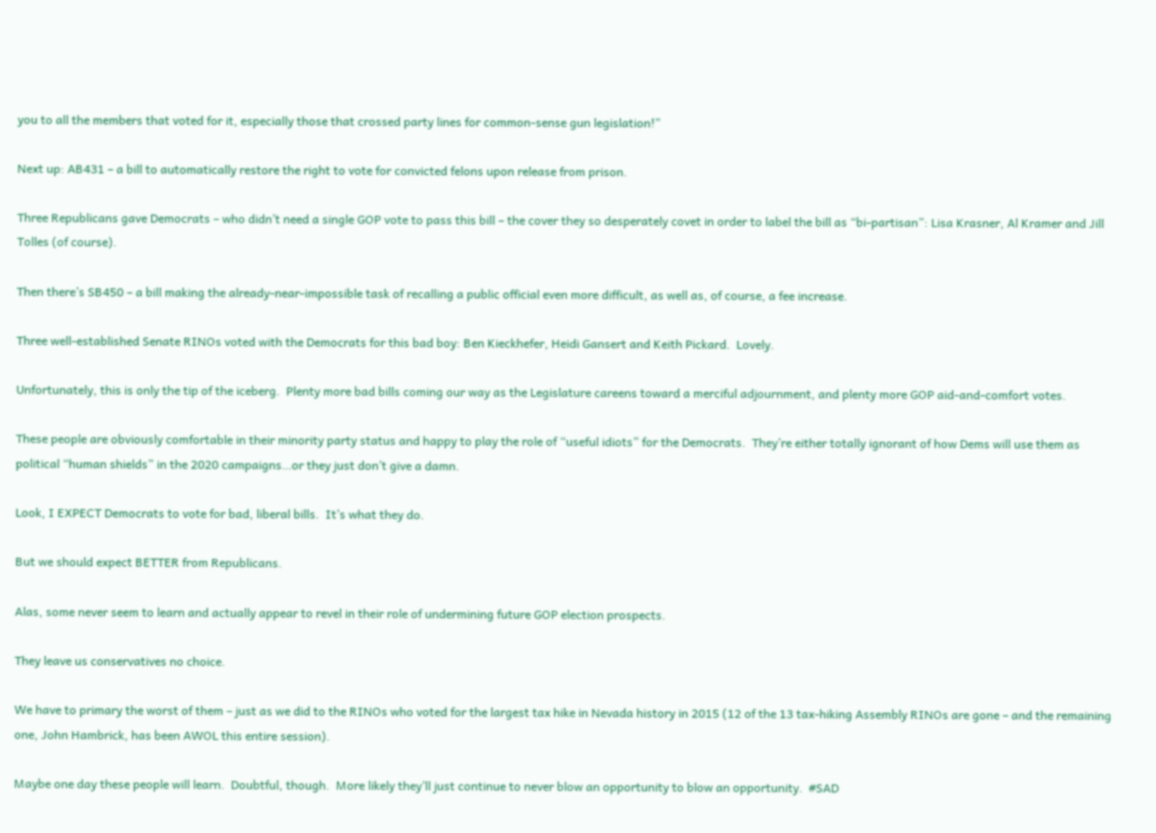you to all the members that voted for it, especially those that crossed party lines for common-sense gun legislation!”

Next up: AB431 – a bill to automatically restore the right to vote for convicted felons upon release from prison.

Three Republicans gave Democrats – who didn’t need a single GOP vote to pass this bill – the cover they so desperately covet in order to label the bill as “bi-partisan”: Lisa Krasner, Al Kramer and Jill Tolles (of course).

Then there’s SB450 – a bill making the already-near-impossible task of recalling a public official even more difficult, as well as, of course, a fee increase.

Three well-established Senate RINOs voted with the Democrats for this bad boy: Ben Kieckhefer, Heidi Gansert and Keith Pickard.  Lovely.

Unfortunately, this is only the tip of the iceberg.  Plenty more bad bills coming our way as the Legislature careens toward a merciful adjournment, and plenty more GOP aid-and-comfort votes.

These people are obviously comfortable in their minority party status and happy to play the role of “useful idiots” for the Democrats.  They’re either totally ignorant of how Dems will use them as political “human shields” in the 2020 campaigns…or they just don’t give a damn.

Look, I EXPECT Democrats to vote for bad, liberal bills.  It’s what they do.

But we should expect BETTER from Republicans.

Alas, some never seem to learn and actually appear to revel in their role of undermining future GOP election prospects.

They leave us conservatives no choice.

We have to primary the worst of them – just as we did to the RINOs who voted for the largest tax hike in Nevada history in 2015 (12 of the 13 tax-hiking Assembly RINOs are gone – and the remaining one, John Hambrick, has been AWOL this entire session).

Maybe one day these people will learn.  Doubtful, though.  More likely they’ll just continue to never blow an opportunity to blow an opportunity.  #SAD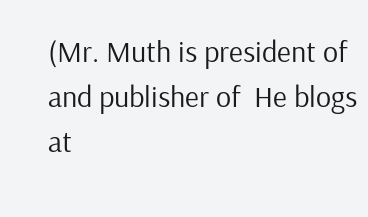(Mr. Muth is president of and publisher of  He blogs at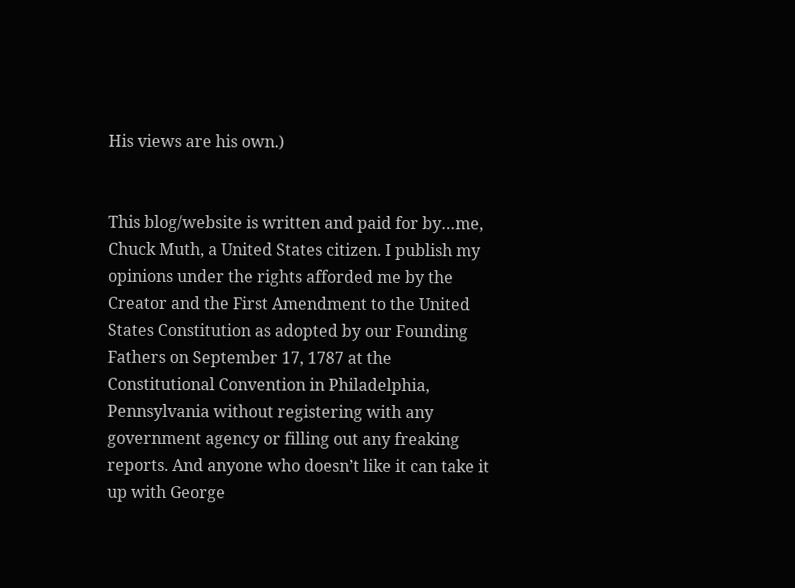His views are his own.)


This blog/website is written and paid for by…me, Chuck Muth, a United States citizen. I publish my opinions under the rights afforded me by the Creator and the First Amendment to the United States Constitution as adopted by our Founding Fathers on September 17, 1787 at the Constitutional Convention in Philadelphia, Pennsylvania without registering with any government agency or filling out any freaking reports. And anyone who doesn’t like it can take it up with George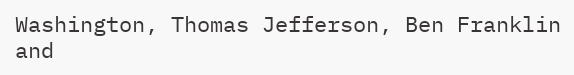Washington, Thomas Jefferson, Ben Franklin and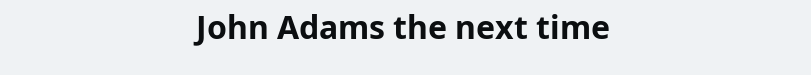John Adams the next time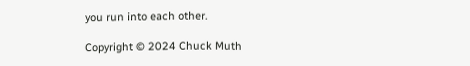you run into each other.

Copyright © 2024 Chuck Muth